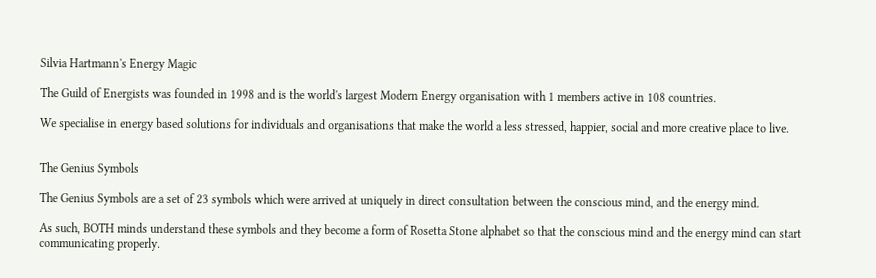Silvia Hartmann's Energy Magic

The Guild of Energists was founded in 1998 and is the world's largest Modern Energy organisation with 1 members active in 108 countries.

We specialise in energy based solutions for individuals and organisations that make the world a less stressed, happier, social and more creative place to live.


The Genius Symbols

The Genius Symbols are a set of 23 symbols which were arrived at uniquely in direct consultation between the conscious mind, and the energy mind.

As such, BOTH minds understand these symbols and they become a form of Rosetta Stone alphabet so that the conscious mind and the energy mind can start communicating properly.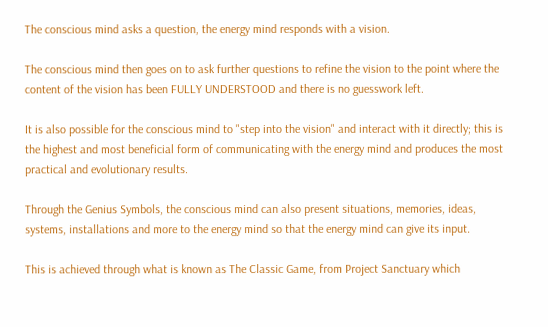The conscious mind asks a question, the energy mind responds with a vision.

The conscious mind then goes on to ask further questions to refine the vision to the point where the content of the vision has been FULLY UNDERSTOOD and there is no guesswork left.

It is also possible for the conscious mind to "step into the vision" and interact with it directly; this is the highest and most beneficial form of communicating with the energy mind and produces the most practical and evolutionary results.

Through the Genius Symbols, the conscious mind can also present situations, memories, ideas, systems, installations and more to the energy mind so that the energy mind can give its input.

This is achieved through what is known as The Classic Game, from Project Sanctuary which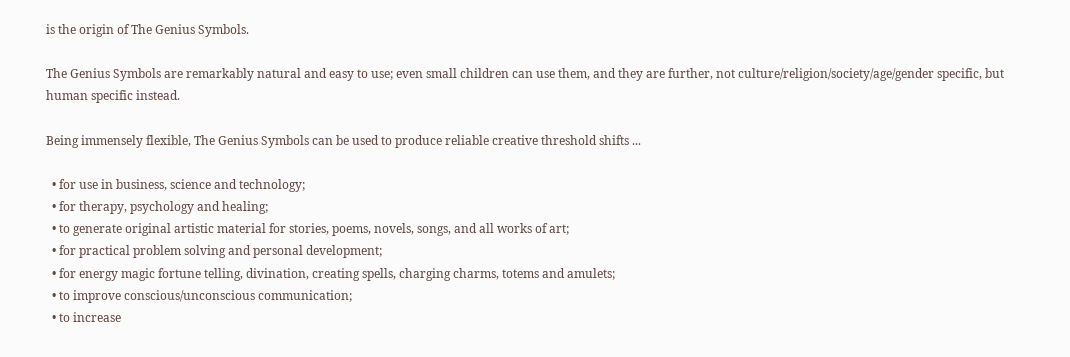is the origin of The Genius Symbols.

The Genius Symbols are remarkably natural and easy to use; even small children can use them, and they are further, not culture/religion/society/age/gender specific, but human specific instead.

Being immensely flexible, The Genius Symbols can be used to produce reliable creative threshold shifts ...

  • for use in business, science and technology;
  • for therapy, psychology and healing;
  • to generate original artistic material for stories, poems, novels, songs, and all works of art;
  • for practical problem solving and personal development;
  • for energy magic fortune telling, divination, creating spells, charging charms, totems and amulets;
  • to improve conscious/unconscious communication;
  • to increase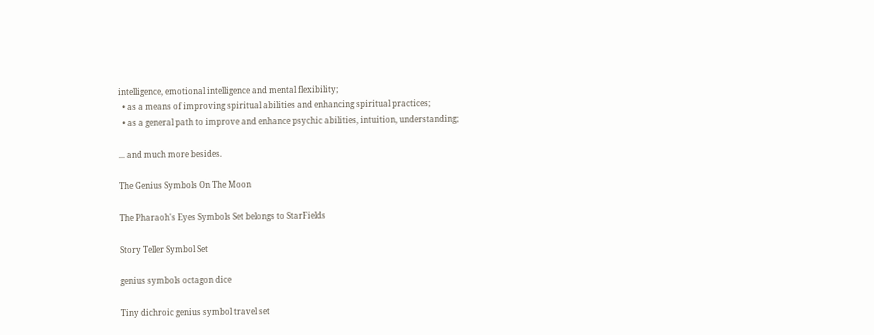intelligence, emotional intelligence and mental flexibility;
  • as a means of improving spiritual abilities and enhancing spiritual practices;
  • as a general path to improve and enhance psychic abilities, intuition, understanding;

... and much more besides.

The Genius Symbols On The Moon

The Pharaoh's Eyes Symbols Set belongs to StarFields

Story Teller Symbol Set

genius symbols octagon dice

Tiny dichroic genius symbol travel set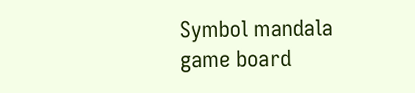Symbol mandala game board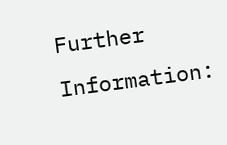Further Information: